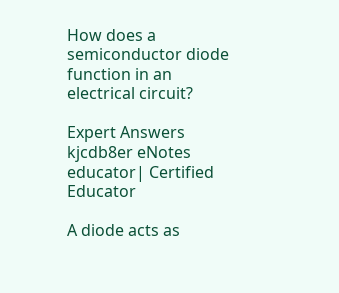How does a semiconductor diode function in an electrical circuit?

Expert Answers
kjcdb8er eNotes educator| Certified Educator

A diode acts as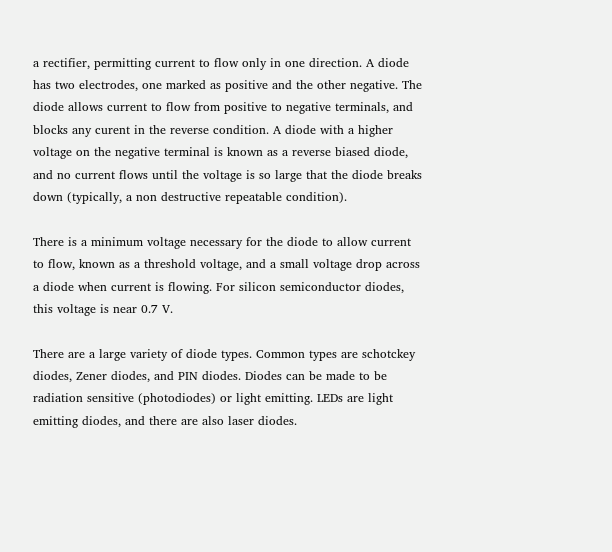a rectifier, permitting current to flow only in one direction. A diode has two electrodes, one marked as positive and the other negative. The diode allows current to flow from positive to negative terminals, and blocks any curent in the reverse condition. A diode with a higher voltage on the negative terminal is known as a reverse biased diode, and no current flows until the voltage is so large that the diode breaks down (typically, a non destructive repeatable condition).

There is a minimum voltage necessary for the diode to allow current to flow, known as a threshold voltage, and a small voltage drop across a diode when current is flowing. For silicon semiconductor diodes, this voltage is near 0.7 V.

There are a large variety of diode types. Common types are schotckey diodes, Zener diodes, and PIN diodes. Diodes can be made to be radiation sensitive (photodiodes) or light emitting. LEDs are light emitting diodes, and there are also laser diodes.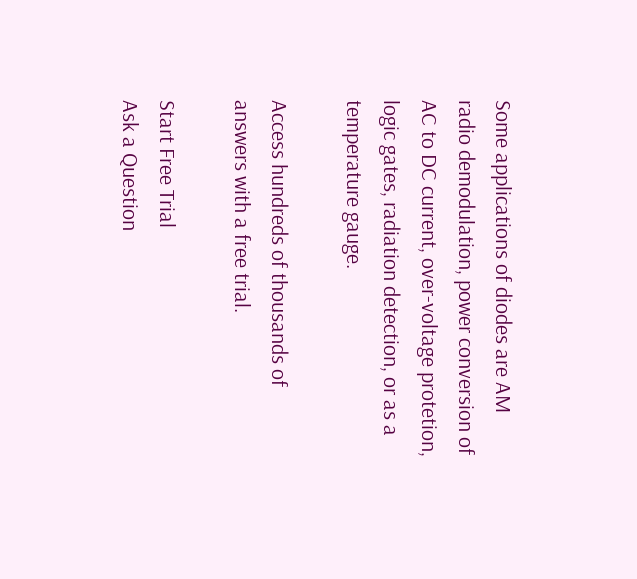Some applications of diodes are AM radio demodulation, power conversion of AC to DC current, over-voltage protetion, logic gates, radiation detection, or as a temperature gauge.

Access hundreds of thousands of answers with a free trial.

Start Free Trial
Ask a Question